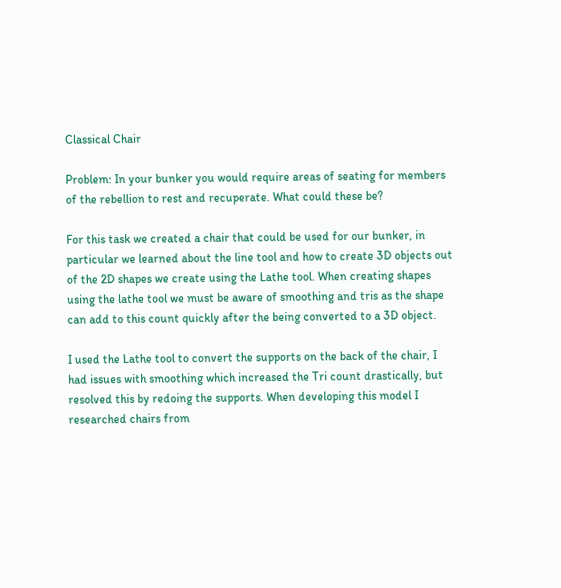Classical Chair

Problem: In your bunker you would require areas of seating for members of the rebellion to rest and recuperate. What could these be?

For this task we created a chair that could be used for our bunker, in particular we learned about the line tool and how to create 3D objects out of the 2D shapes we create using the Lathe tool. When creating shapes using the lathe tool we must be aware of smoothing and tris as the shape can add to this count quickly after the being converted to a 3D object.

I used the Lathe tool to convert the supports on the back of the chair, I had issues with smoothing which increased the Tri count drastically, but resolved this by redoing the supports. When developing this model I researched chairs from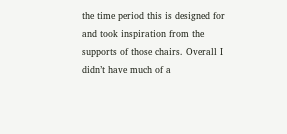the time period this is designed for and took inspiration from the supports of those chairs. Overall I didn’t have much of a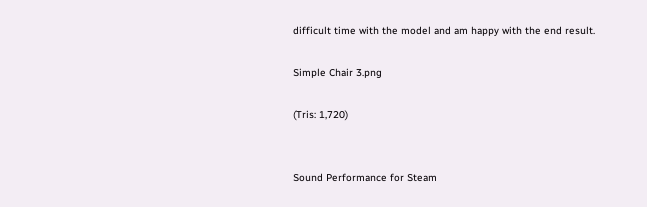difficult time with the model and am happy with the end result.

Simple Chair 3.png

(Tris: 1,720)


Sound Performance for Steam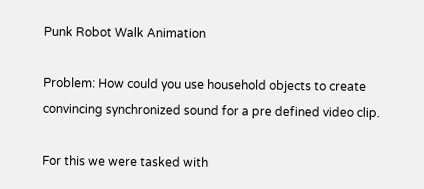Punk Robot Walk Animation

Problem: How could you use household objects to create convincing synchronized sound for a pre defined video clip.

For this we were tasked with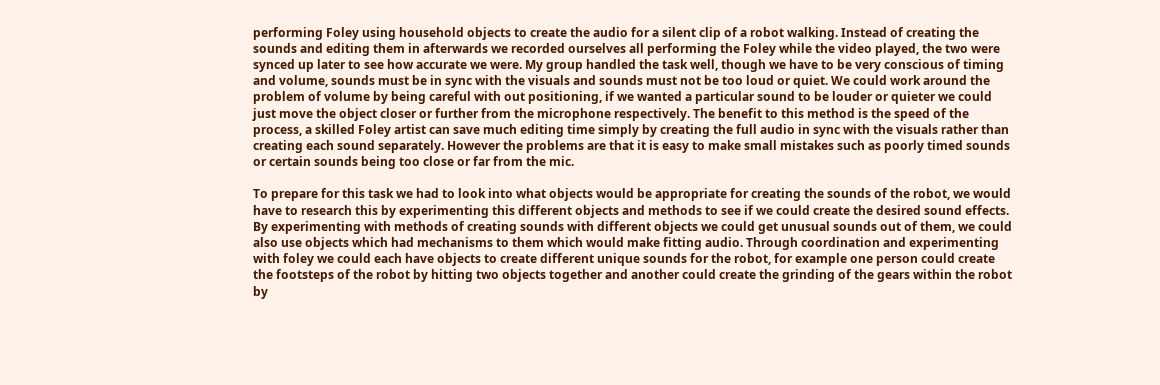performing Foley using household objects to create the audio for a silent clip of a robot walking. Instead of creating the sounds and editing them in afterwards we recorded ourselves all performing the Foley while the video played, the two were synced up later to see how accurate we were. My group handled the task well, though we have to be very conscious of timing and volume, sounds must be in sync with the visuals and sounds must not be too loud or quiet. We could work around the problem of volume by being careful with out positioning, if we wanted a particular sound to be louder or quieter we could just move the object closer or further from the microphone respectively. The benefit to this method is the speed of the process, a skilled Foley artist can save much editing time simply by creating the full audio in sync with the visuals rather than creating each sound separately. However the problems are that it is easy to make small mistakes such as poorly timed sounds or certain sounds being too close or far from the mic.

To prepare for this task we had to look into what objects would be appropriate for creating the sounds of the robot, we would have to research this by experimenting this different objects and methods to see if we could create the desired sound effects. By experimenting with methods of creating sounds with different objects we could get unusual sounds out of them, we could also use objects which had mechanisms to them which would make fitting audio. Through coordination and experimenting with foley we could each have objects to create different unique sounds for the robot, for example one person could create the footsteps of the robot by hitting two objects together and another could create the grinding of the gears within the robot by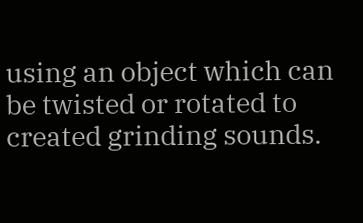using an object which can be twisted or rotated to created grinding sounds.